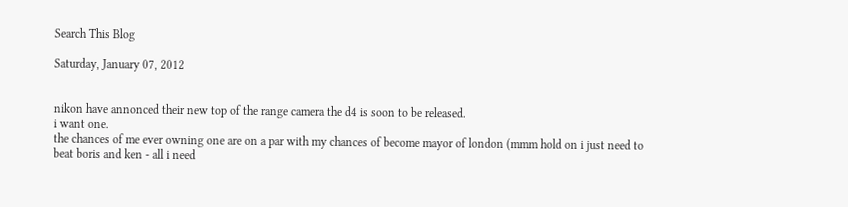Search This Blog

Saturday, January 07, 2012


nikon have annonced their new top of the range camera the d4 is soon to be released.
i want one.
the chances of me ever owning one are on a par with my chances of become mayor of london (mmm hold on i just need to beat boris and ken - all i need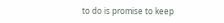to do is promise to keep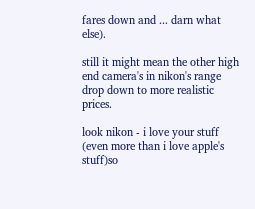fares down and ... darn what else).

still it might mean the other high end camera's in nikon's range drop down to more realistic prices.

look nikon - i love your stuff (even more than i love apple's stuff)so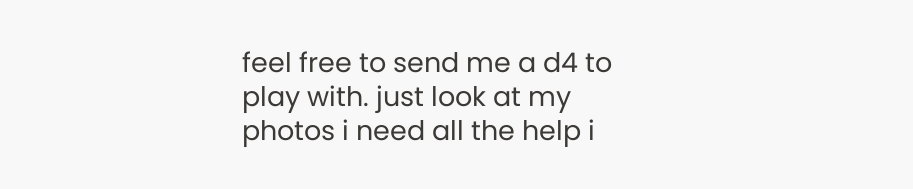feel free to send me a d4 to play with. just look at my photos i need all the help i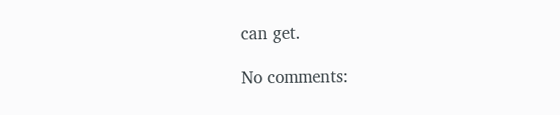can get.

No comments: